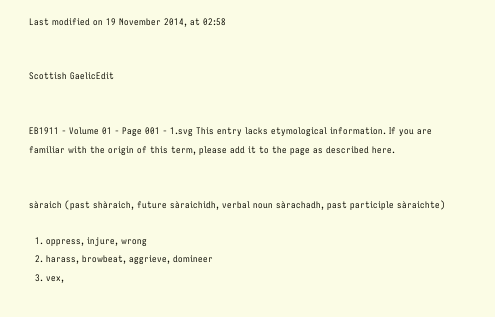Last modified on 19 November 2014, at 02:58


Scottish GaelicEdit


EB1911 - Volume 01 - Page 001 - 1.svg This entry lacks etymological information. If you are familiar with the origin of this term, please add it to the page as described here.


sàraich (past shàraich, future sàraichidh, verbal noun sàrachadh, past participle sàraichte)

  1. oppress, injure, wrong
  2. harass, browbeat, aggrieve, domineer
  3. vex,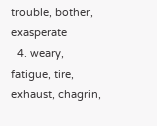trouble, bother, exasperate
  4. weary, fatigue, tire, exhaust, chagrin,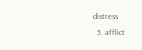distress
  5. afflict